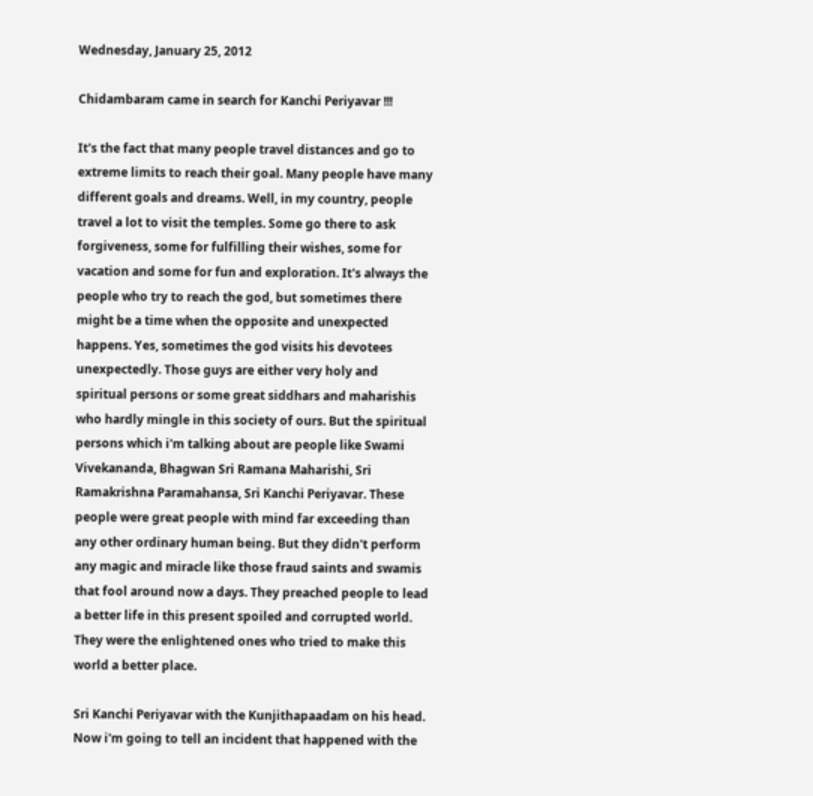Wednesday, January 25, 2012

Chidambaram came in search for Kanchi Periyavar !!!

It's the fact that many people travel distances and go to extreme limits to reach their goal. Many people have many different goals and dreams. Well, in my country, people travel a lot to visit the temples. Some go there to ask forgiveness, some for fulfilling their wishes, some for vacation and some for fun and exploration. It's always the people who try to reach the god, but sometimes there might be a time when the opposite and unexpected happens. Yes, sometimes the god visits his devotees unexpectedly. Those guys are either very holy and spiritual persons or some great siddhars and maharishis who hardly mingle in this society of ours. But the spiritual persons which i'm talking about are people like Swami Vivekananda, Bhagwan Sri Ramana Maharishi, Sri Ramakrishna Paramahansa, Sri Kanchi Periyavar. These people were great people with mind far exceeding than any other ordinary human being. But they didn't perform any magic and miracle like those fraud saints and swamis that fool around now a days. They preached people to lead a better life in this present spoiled and corrupted world. They were the enlightened ones who tried to make this world a better place.

Sri Kanchi Periyavar with the Kunjithapaadam on his head.
Now i'm going to tell an incident that happened with the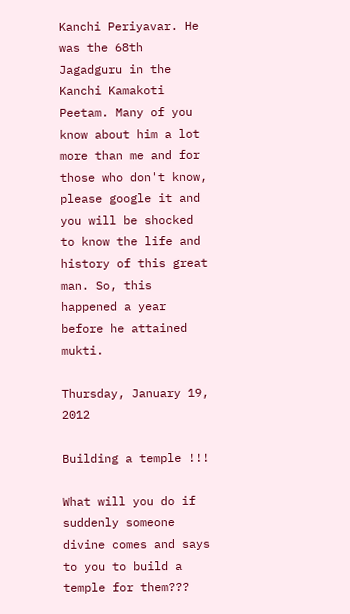Kanchi Periyavar. He was the 68th Jagadguru in the Kanchi Kamakoti Peetam. Many of you know about him a lot more than me and for those who don't know, please google it and you will be shocked to know the life and history of this great man. So, this happened a year before he attained mukti.

Thursday, January 19, 2012

Building a temple !!!

What will you do if suddenly someone divine comes and says to you to build a temple for them???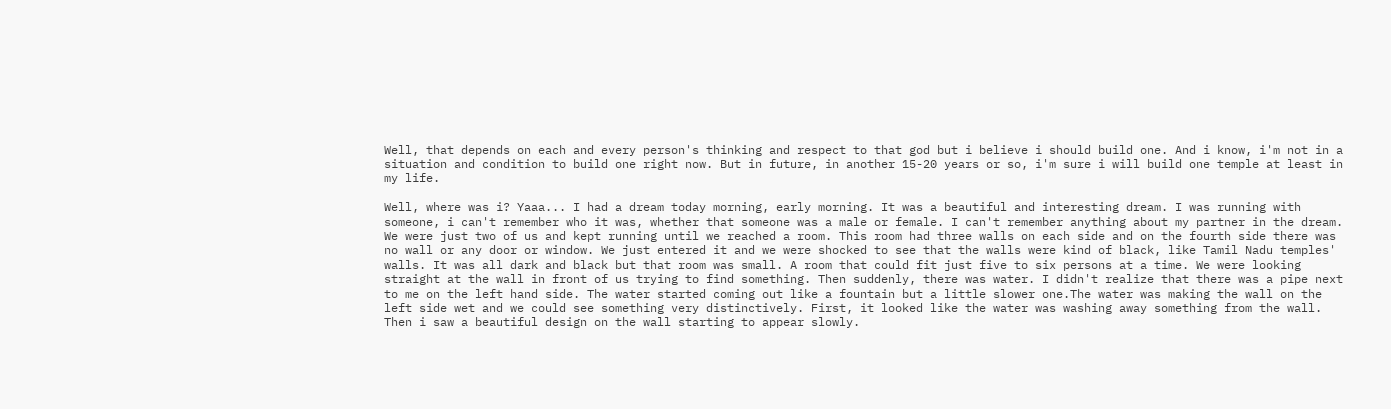Well, that depends on each and every person's thinking and respect to that god but i believe i should build one. And i know, i'm not in a situation and condition to build one right now. But in future, in another 15-20 years or so, i'm sure i will build one temple at least in my life.

Well, where was i? Yaaa... I had a dream today morning, early morning. It was a beautiful and interesting dream. I was running with someone, i can't remember who it was, whether that someone was a male or female. I can't remember anything about my partner in the dream. We were just two of us and kept running until we reached a room. This room had three walls on each side and on the fourth side there was no wall or any door or window. We just entered it and we were shocked to see that the walls were kind of black, like Tamil Nadu temples' walls. It was all dark and black but that room was small. A room that could fit just five to six persons at a time. We were looking straight at the wall in front of us trying to find something. Then suddenly, there was water. I didn't realize that there was a pipe next to me on the left hand side. The water started coming out like a fountain but a little slower one.The water was making the wall on the left side wet and we could see something very distinctively. First, it looked like the water was washing away something from the wall. Then i saw a beautiful design on the wall starting to appear slowly.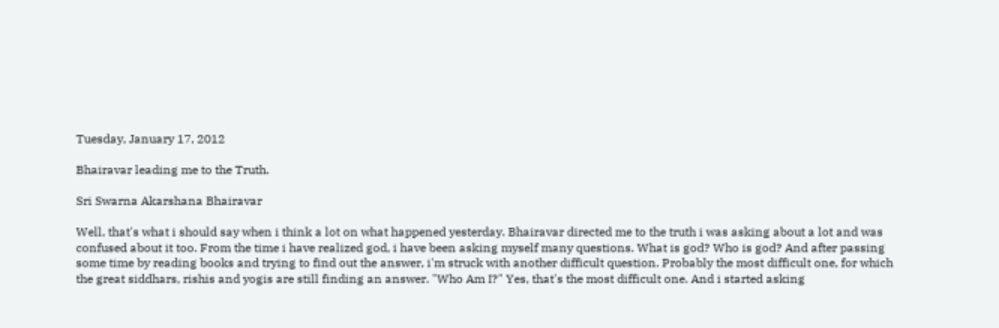Tuesday, January 17, 2012

Bhairavar leading me to the Truth.

Sri Swarna Akarshana Bhairavar

Well, that's what i should say when i think a lot on what happened yesterday. Bhairavar directed me to the truth i was asking about a lot and was confused about it too. From the time i have realized god, i have been asking myself many questions. What is god? Who is god? And after passing some time by reading books and trying to find out the answer, i'm struck with another difficult question. Probably the most difficult one, for which the great siddhars, rishis and yogis are still finding an answer. "Who Am I?" Yes, that's the most difficult one. And i started asking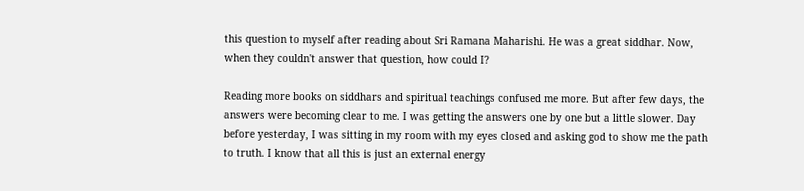this question to myself after reading about Sri Ramana Maharishi. He was a great siddhar. Now, when they couldn't answer that question, how could I?

Reading more books on siddhars and spiritual teachings confused me more. But after few days, the answers were becoming clear to me. I was getting the answers one by one but a little slower. Day before yesterday, I was sitting in my room with my eyes closed and asking god to show me the path to truth. I know that all this is just an external energy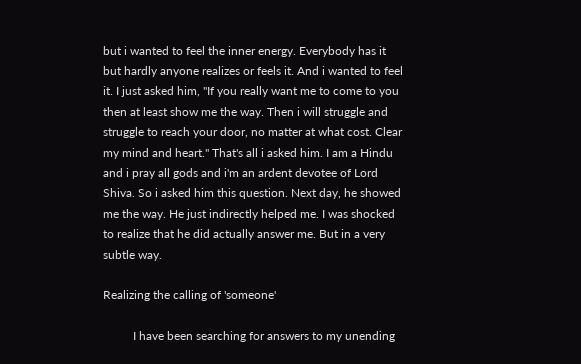but i wanted to feel the inner energy. Everybody has it but hardly anyone realizes or feels it. And i wanted to feel it. I just asked him, "If you really want me to come to you then at least show me the way. Then i will struggle and struggle to reach your door, no matter at what cost. Clear my mind and heart." That's all i asked him. I am a Hindu and i pray all gods and i'm an ardent devotee of Lord Shiva. So i asked him this question. Next day, he showed me the way. He just indirectly helped me. I was shocked to realize that he did actually answer me. But in a very subtle way.

Realizing the calling of 'someone'

          I have been searching for answers to my unending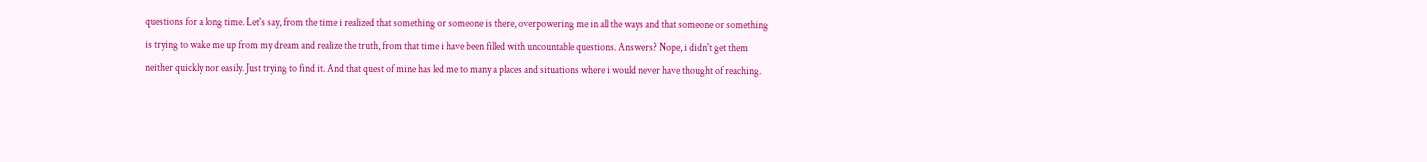questions for a long time. Let's say, from the time i realized that something or someone is there, overpowering me in all the ways and that someone or something is trying to wake me up from my dream and realize the truth, from that time i have been filled with uncountable questions. Answers? Nope, i didn't get them neither quickly nor easily. Just trying to find it. And that quest of mine has led me to many a places and situations where i would never have thought of reaching.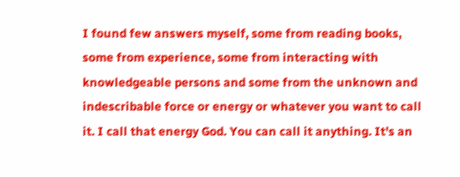I found few answers myself, some from reading books, some from experience, some from interacting with knowledgeable persons and some from the unknown and indescribable force or energy or whatever you want to call it. I call that energy God. You can call it anything. It's an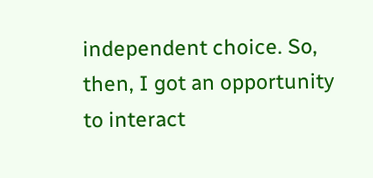independent choice. So, then, I got an opportunity to interact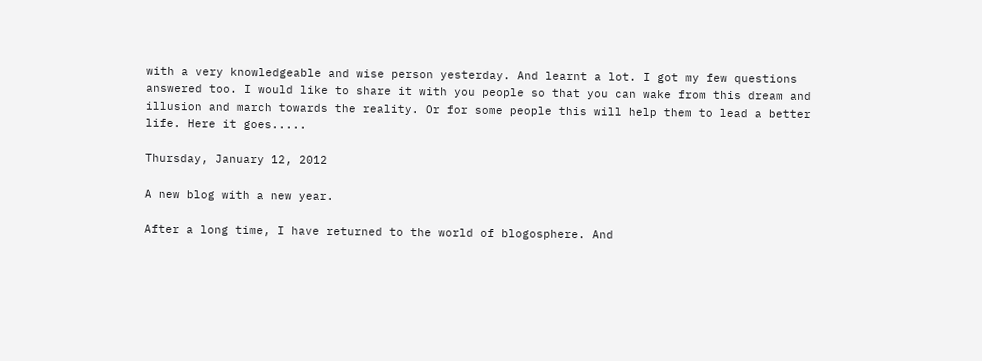with a very knowledgeable and wise person yesterday. And learnt a lot. I got my few questions answered too. I would like to share it with you people so that you can wake from this dream and illusion and march towards the reality. Or for some people this will help them to lead a better life. Here it goes.....

Thursday, January 12, 2012

A new blog with a new year.

After a long time, I have returned to the world of blogosphere. And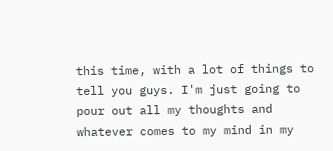this time, with a lot of things to tell you guys. I'm just going to pour out all my thoughts and whatever comes to my mind in my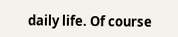daily life. Of course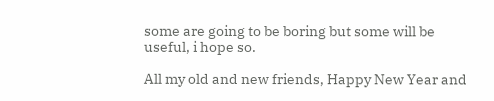some are going to be boring but some will be useful, i hope so.

All my old and new friends, Happy New Year and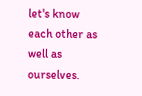let's know each other as well as ourselves.